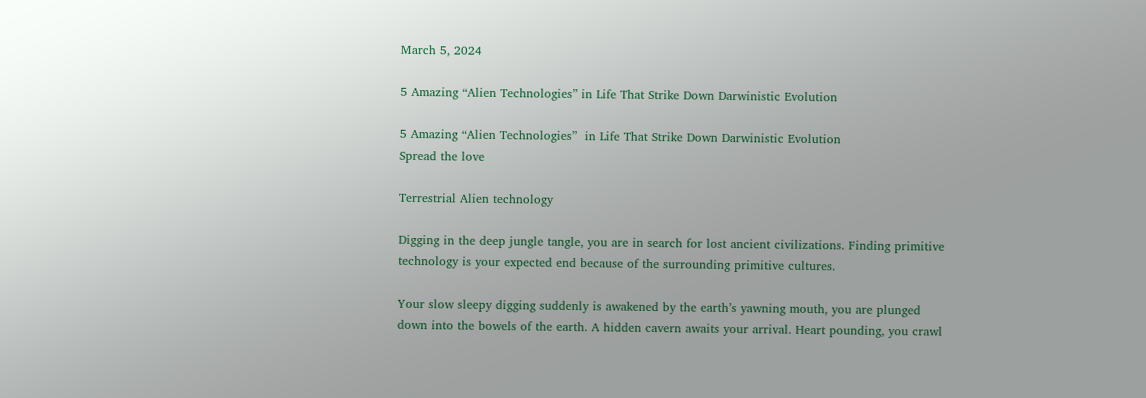March 5, 2024

5 Amazing “Alien Technologies” in Life That Strike Down Darwinistic Evolution

5 Amazing “Alien Technologies”  in Life That Strike Down Darwinistic Evolution
Spread the love

Terrestrial Alien technology

Digging in the deep jungle tangle, you are in search for lost ancient civilizations. Finding primitive technology is your expected end because of the surrounding primitive cultures.

Your slow sleepy digging suddenly is awakened by the earth’s yawning mouth, you are plunged down into the bowels of the earth. A hidden cavern awaits your arrival. Heart pounding, you crawl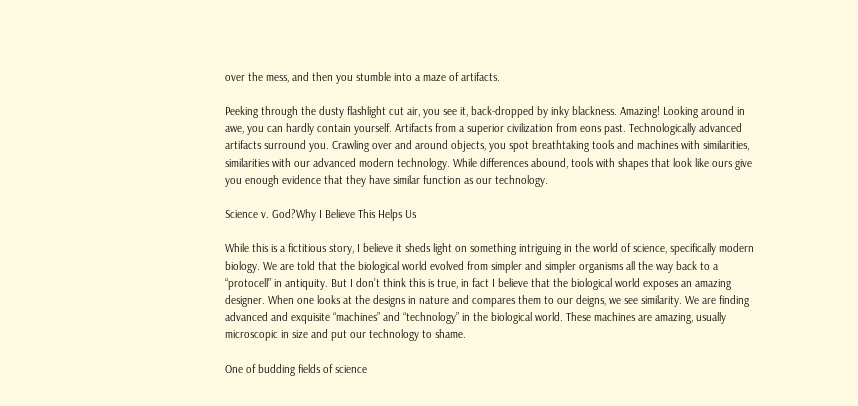over the mess, and then you stumble into a maze of artifacts.

Peeking through the dusty flashlight cut air, you see it, back-dropped by inky blackness. Amazing! Looking around in awe, you can hardly contain yourself. Artifacts from a superior civilization from eons past. Technologically advanced artifacts surround you. Crawling over and around objects, you spot breathtaking tools and machines with similarities, similarities with our advanced modern technology. While differences abound, tools with shapes that look like ours give you enough evidence that they have similar function as our technology.

Science v. God?Why I Believe This Helps Us

While this is a fictitious story, I believe it sheds light on something intriguing in the world of science, specifically modern biology. We are told that the biological world evolved from simpler and simpler organisms all the way back to a “protocell” in antiquity. But I don’t think this is true, in fact I believe that the biological world exposes an amazing designer. When one looks at the designs in nature and compares them to our deigns, we see similarity. We are finding advanced and exquisite “machines” and “technology” in the biological world. These machines are amazing, usually microscopic in size and put our technology to shame.

One of budding fields of science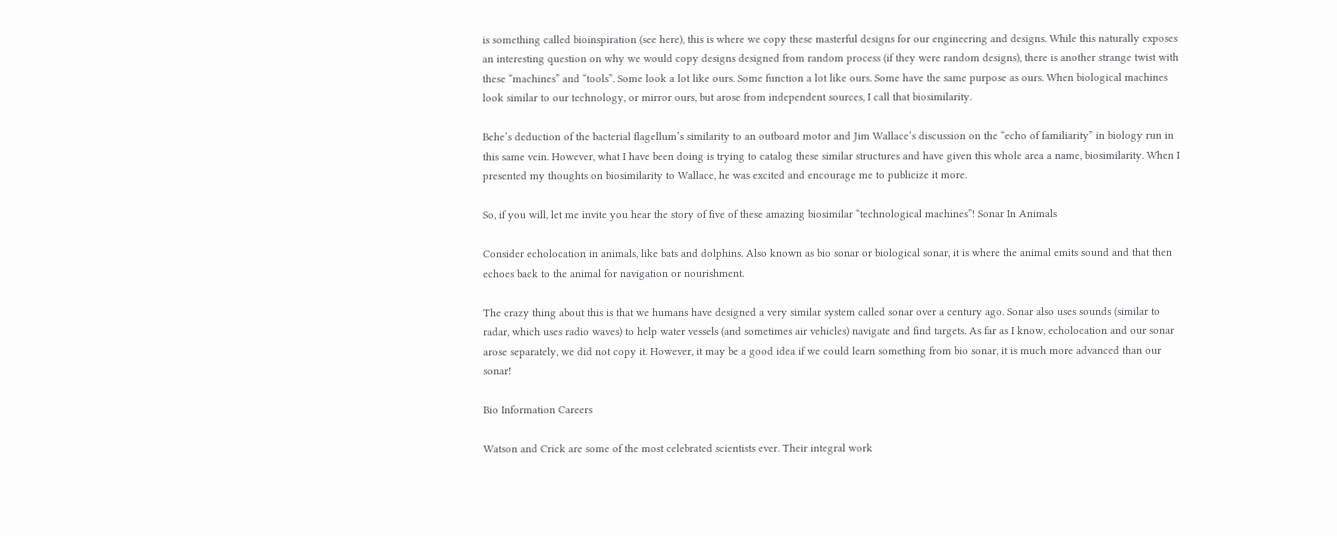is something called bioinspiration (see here), this is where we copy these masterful designs for our engineering and designs. While this naturally exposes an interesting question on why we would copy designs designed from random process (if they were random designs), there is another strange twist with these “machines” and “tools”. Some look a lot like ours. Some function a lot like ours. Some have the same purpose as ours. When biological machines look similar to our technology, or mirror ours, but arose from independent sources, I call that biosimilarity.

Behe’s deduction of the bacterial flagellum’s similarity to an outboard motor and Jim Wallace’s discussion on the “echo of familiarity” in biology run in this same vein. However, what I have been doing is trying to catalog these similar structures and have given this whole area a name, biosimilarity. When I presented my thoughts on biosimilarity to Wallace, he was excited and encourage me to publicize it more.

So, if you will, let me invite you hear the story of five of these amazing biosimilar “technological machines”! Sonar In Animals

Consider echolocation in animals, like bats and dolphins. Also known as bio sonar or biological sonar, it is where the animal emits sound and that then echoes back to the animal for navigation or nourishment.

The crazy thing about this is that we humans have designed a very similar system called sonar over a century ago. Sonar also uses sounds (similar to radar, which uses radio waves) to help water vessels (and sometimes air vehicles) navigate and find targets. As far as I know, echolocation and our sonar arose separately, we did not copy it. However, it may be a good idea if we could learn something from bio sonar, it is much more advanced than our sonar!

Bio Information Careers

Watson and Crick are some of the most celebrated scientists ever. Their integral work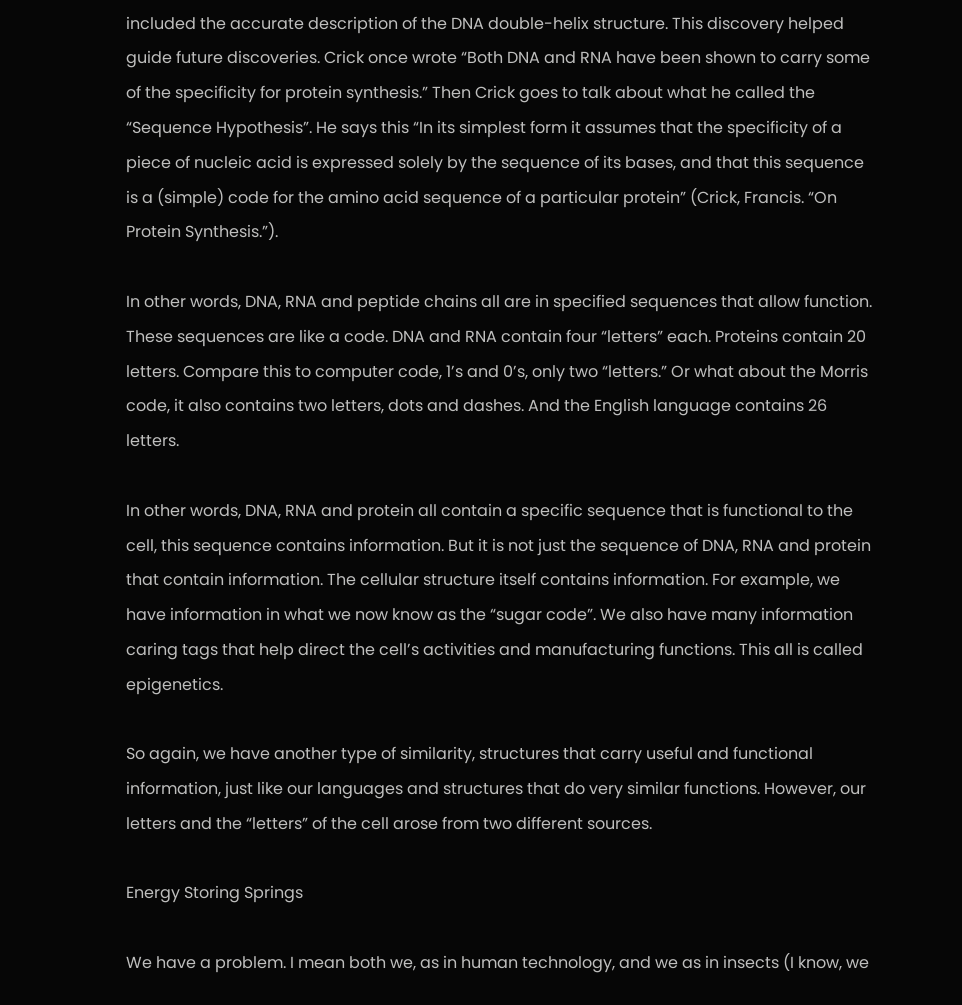included the accurate description of the DNA double-helix structure. This discovery helped guide future discoveries. Crick once wrote “Both DNA and RNA have been shown to carry some of the specificity for protein synthesis.” Then Crick goes to talk about what he called the “Sequence Hypothesis”. He says this “In its simplest form it assumes that the specificity of a piece of nucleic acid is expressed solely by the sequence of its bases, and that this sequence is a (simple) code for the amino acid sequence of a particular protein” (Crick, Francis. “On Protein Synthesis.”).

In other words, DNA, RNA and peptide chains all are in specified sequences that allow function. These sequences are like a code. DNA and RNA contain four “letters” each. Proteins contain 20 letters. Compare this to computer code, 1’s and 0’s, only two “letters.” Or what about the Morris code, it also contains two letters, dots and dashes. And the English language contains 26 letters.

In other words, DNA, RNA and protein all contain a specific sequence that is functional to the cell, this sequence contains information. But it is not just the sequence of DNA, RNA and protein that contain information. The cellular structure itself contains information. For example, we have information in what we now know as the “sugar code”. We also have many information caring tags that help direct the cell’s activities and manufacturing functions. This all is called epigenetics.

So again, we have another type of similarity, structures that carry useful and functional information, just like our languages and structures that do very similar functions. However, our letters and the “letters” of the cell arose from two different sources.

Energy Storing Springs

We have a problem. I mean both we, as in human technology, and we as in insects (I know, we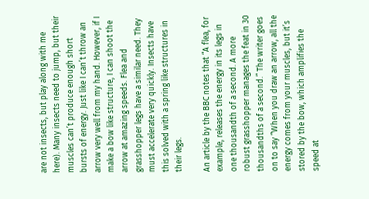are not insects, but play along with me here). Many insects need to jump, but their muscles can’t produce enough short bursts of energy. Just like I can’t throw an arrow very well from my hand. However, if I make a bow like structure, I can shoot the arrow at amazing speeds. Flea and grasshopper legs have a similar need. They must accelerate very quickly. Insects have this solved with a spring like structures in their legs.

An article by the BBC notes that “A flea, for example, releases the energy in its legs in one thousandth of a second. A more robust grasshopper manages the feat in 30 thousandths of a second.” The writer goes on to say “When you draw an arrow, all the energy comes from your muscles, but it’s stored by the bow, which amplifies the speed at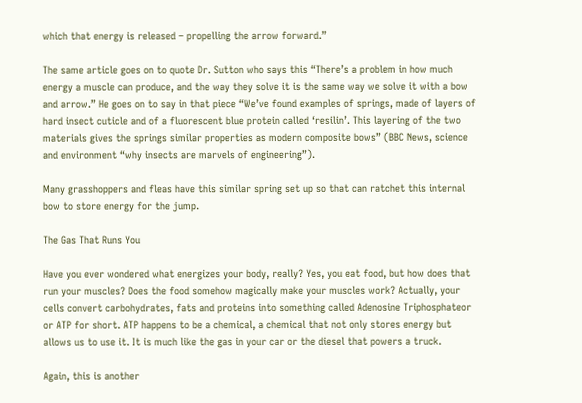which that energy is released – propelling the arrow forward.”

The same article goes on to quote Dr. Sutton who says this “There’s a problem in how much energy a muscle can produce, and the way they solve it is the same way we solve it with a bow and arrow.” He goes on to say in that piece “We’ve found examples of springs, made of layers of hard insect cuticle and of a fluorescent blue protein called ‘resilin’. This layering of the two materials gives the springs similar properties as modern composite bows” (BBC News, science and environment “why insects are marvels of engineering”).

Many grasshoppers and fleas have this similar spring set up so that can ratchet this internal bow to store energy for the jump.

The Gas That Runs You

Have you ever wondered what energizes your body, really? Yes, you eat food, but how does that run your muscles? Does the food somehow magically make your muscles work? Actually, your cells convert carbohydrates, fats and proteins into something called Adenosine Triphosphateor or ATP for short. ATP happens to be a chemical, a chemical that not only stores energy but allows us to use it. It is much like the gas in your car or the diesel that powers a truck.

Again, this is another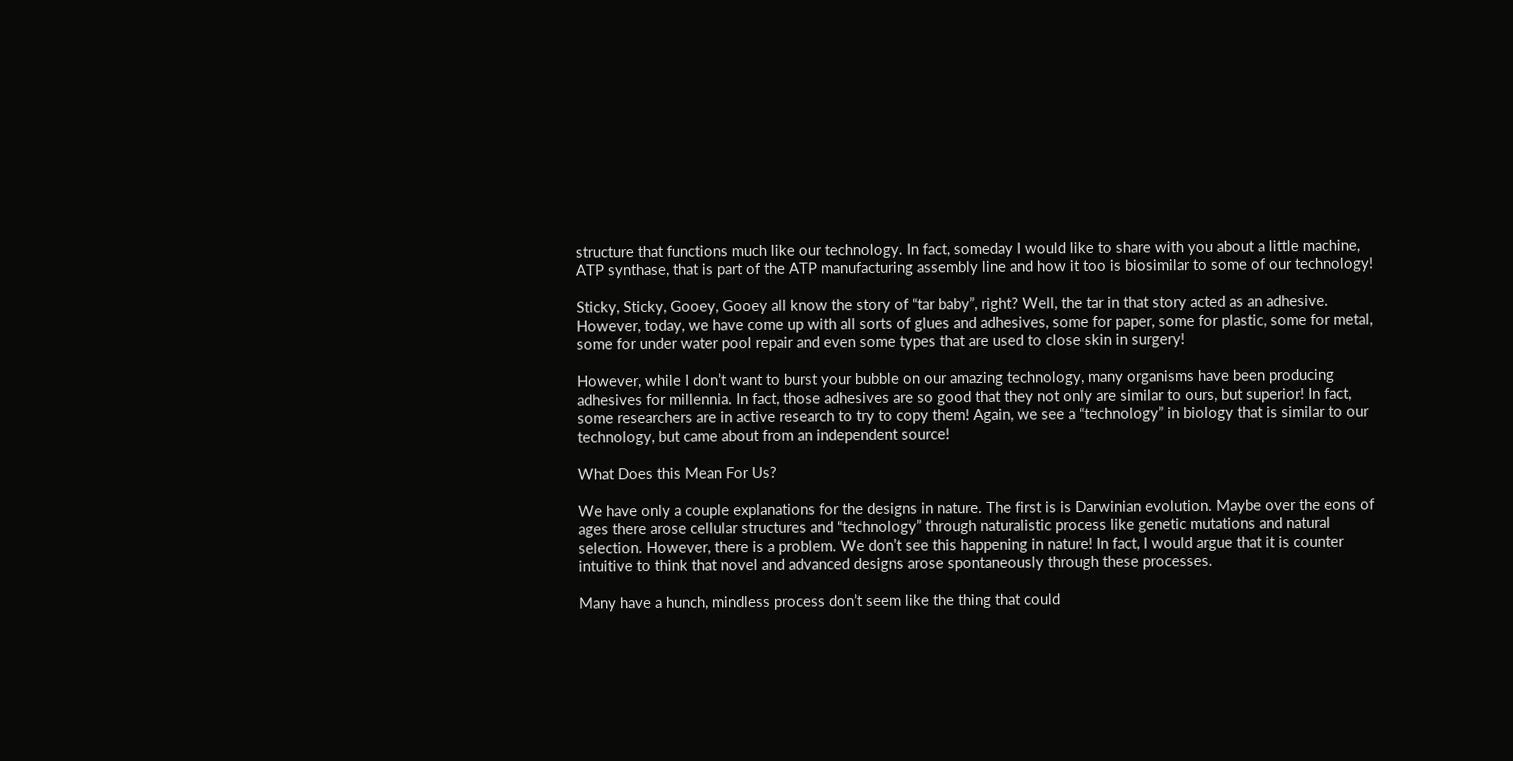structure that functions much like our technology. In fact, someday I would like to share with you about a little machine, ATP synthase, that is part of the ATP manufacturing assembly line and how it too is biosimilar to some of our technology!

Sticky, Sticky, Gooey, Gooey all know the story of “tar baby”, right? Well, the tar in that story acted as an adhesive. However, today, we have come up with all sorts of glues and adhesives, some for paper, some for plastic, some for metal, some for under water pool repair and even some types that are used to close skin in surgery!

However, while I don’t want to burst your bubble on our amazing technology, many organisms have been producing adhesives for millennia. In fact, those adhesives are so good that they not only are similar to ours, but superior! In fact, some researchers are in active research to try to copy them! Again, we see a “technology” in biology that is similar to our technology, but came about from an independent source!

What Does this Mean For Us?

We have only a couple explanations for the designs in nature. The first is is Darwinian evolution. Maybe over the eons of ages there arose cellular structures and “technology” through naturalistic process like genetic mutations and natural selection. However, there is a problem. We don’t see this happening in nature! In fact, I would argue that it is counter intuitive to think that novel and advanced designs arose spontaneously through these processes.

Many have a hunch, mindless process don’t seem like the thing that could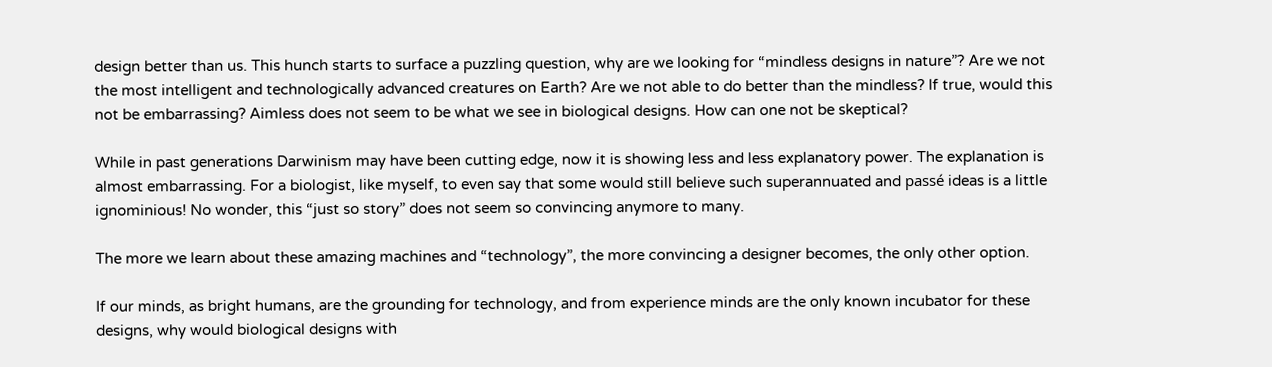design better than us. This hunch starts to surface a puzzling question, why are we looking for “mindless designs in nature”? Are we not the most intelligent and technologically advanced creatures on Earth? Are we not able to do better than the mindless? If true, would this not be embarrassing? Aimless does not seem to be what we see in biological designs. How can one not be skeptical?

While in past generations Darwinism may have been cutting edge, now it is showing less and less explanatory power. The explanation is almost embarrassing. For a biologist, like myself, to even say that some would still believe such superannuated and passé ideas is a little ignominious! No wonder, this “just so story” does not seem so convincing anymore to many.

The more we learn about these amazing machines and “technology”, the more convincing a designer becomes, the only other option.

If our minds, as bright humans, are the grounding for technology, and from experience minds are the only known incubator for these designs, why would biological designs with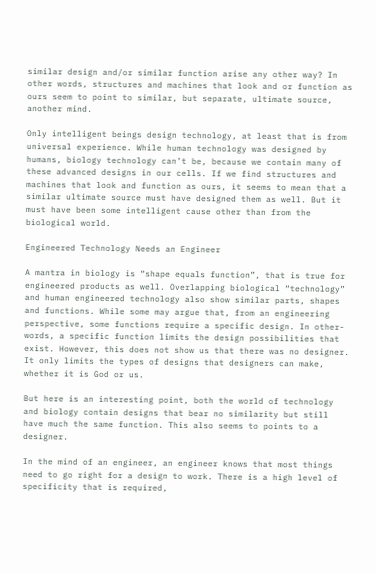similar design and/or similar function arise any other way? In other words, structures and machines that look and or function as ours seem to point to similar, but separate, ultimate source, another mind.

Only intelligent beings design technology, at least that is from universal experience. While human technology was designed by humans, biology technology can’t be, because we contain many of these advanced designs in our cells. If we find structures and machines that look and function as ours, it seems to mean that a similar ultimate source must have designed them as well. But it must have been some intelligent cause other than from the biological world.

Engineered Technology Needs an Engineer

A mantra in biology is “shape equals function”, that is true for engineered products as well. Overlapping biological “technology” and human engineered technology also show similar parts, shapes and functions. While some may argue that, from an engineering perspective, some functions require a specific design. In other-words, a specific function limits the design possibilities that exist. However, this does not show us that there was no designer. It only limits the types of designs that designers can make, whether it is God or us.

But here is an interesting point, both the world of technology and biology contain designs that bear no similarity but still have much the same function. This also seems to points to a designer.

In the mind of an engineer, an engineer knows that most things need to go right for a design to work. There is a high level of specificity that is required,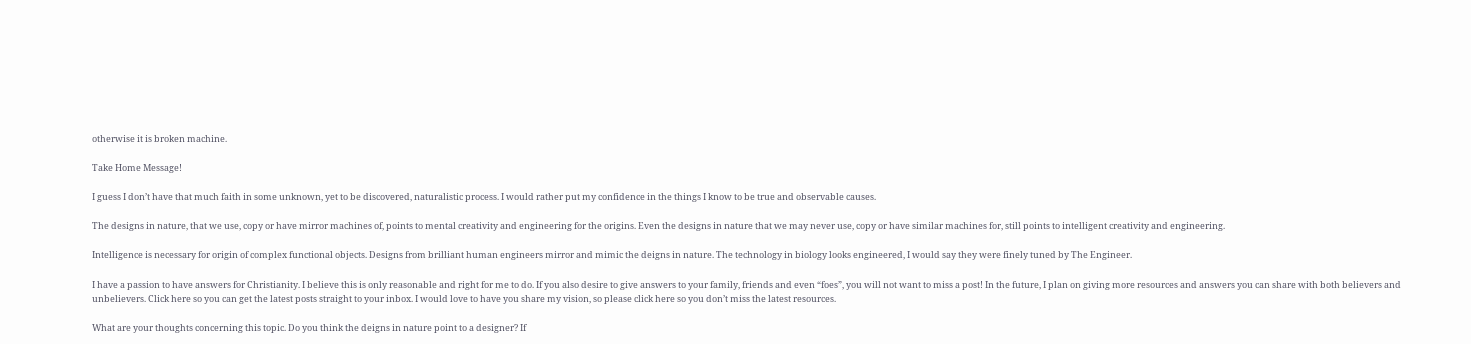otherwise it is broken machine.

Take Home Message!

I guess I don’t have that much faith in some unknown, yet to be discovered, naturalistic process. I would rather put my confidence in the things I know to be true and observable causes.

The designs in nature, that we use, copy or have mirror machines of, points to mental creativity and engineering for the origins. Even the designs in nature that we may never use, copy or have similar machines for, still points to intelligent creativity and engineering.

Intelligence is necessary for origin of complex functional objects. Designs from brilliant human engineers mirror and mimic the deigns in nature. The technology in biology looks engineered, I would say they were finely tuned by The Engineer.

I have a passion to have answers for Christianity. I believe this is only reasonable and right for me to do. If you also desire to give answers to your family, friends and even “foes”, you will not want to miss a post! In the future, I plan on giving more resources and answers you can share with both believers and unbelievers. Click here so you can get the latest posts straight to your inbox. I would love to have you share my vision, so please click here so you don’t miss the latest resources.

What are your thoughts concerning this topic. Do you think the deigns in nature point to a designer? If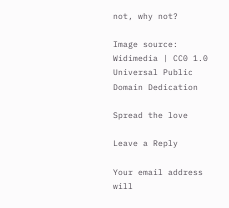not, why not?

Image source: Widimedia | CC0 1.0 Universal Public Domain Dedication

Spread the love

Leave a Reply

Your email address will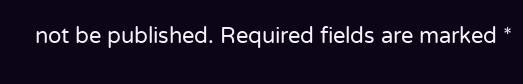not be published. Required fields are marked *